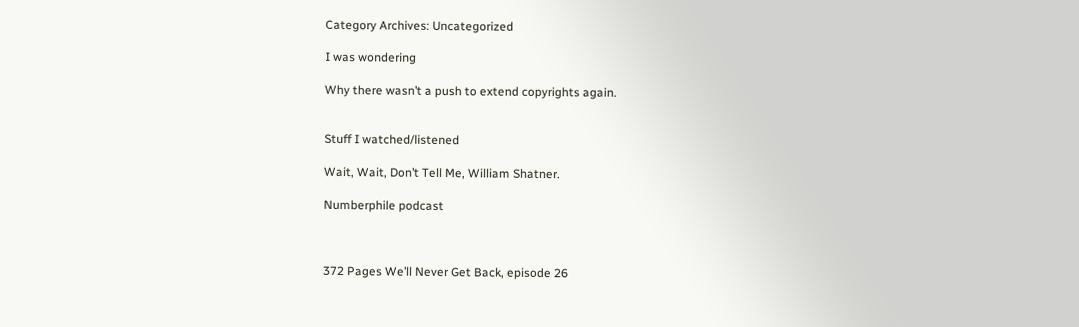Category Archives: Uncategorized

I was wondering

Why there wasn’t a push to extend copyrights again.


Stuff I watched/listened

Wait, Wait, Don’t Tell Me, William Shatner.

Numberphile podcast



372 Pages We’ll Never Get Back, episode 26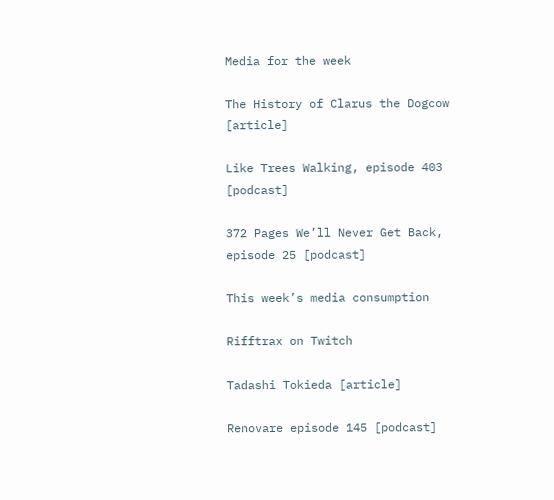Media for the week

The History of Clarus the Dogcow [article]

Like Trees Walking, episode 403 [podcast]

372 Pages We’ll Never Get Back, episode 25 [podcast]

This week’s media consumption

Rifftrax on Twitch

Tadashi Tokieda [article]

Renovare episode 145 [podcast]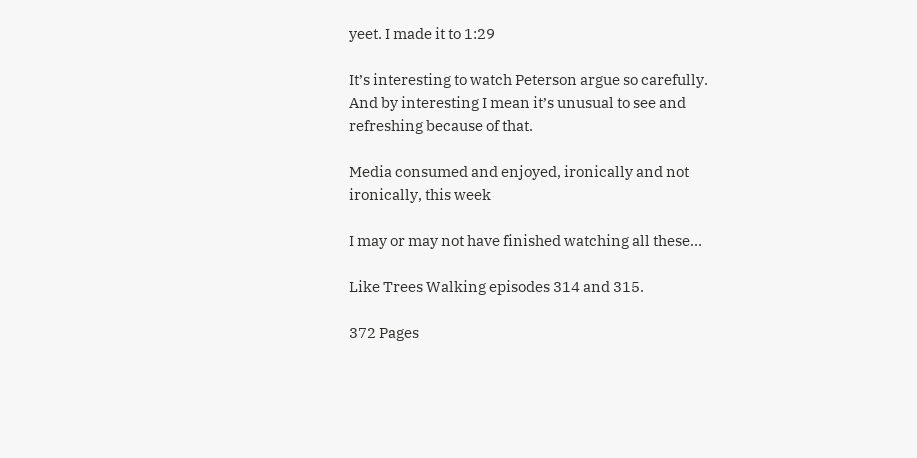yeet. I made it to 1:29

It’s interesting to watch Peterson argue so carefully. And by interesting I mean it’s unusual to see and refreshing because of that.

Media consumed and enjoyed, ironically and not ironically, this week

I may or may not have finished watching all these…

Like Trees Walking episodes 314 and 315.

372 Pages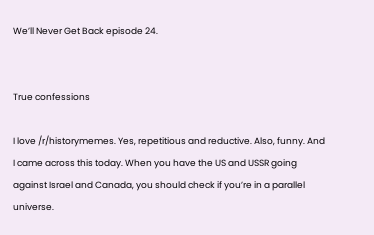We’ll Never Get Back episode 24.


True confessions

I love /r/historymemes. Yes, repetitious and reductive. Also, funny. And I came across this today. When you have the US and USSR going against Israel and Canada, you should check if you’re in a parallel universe.